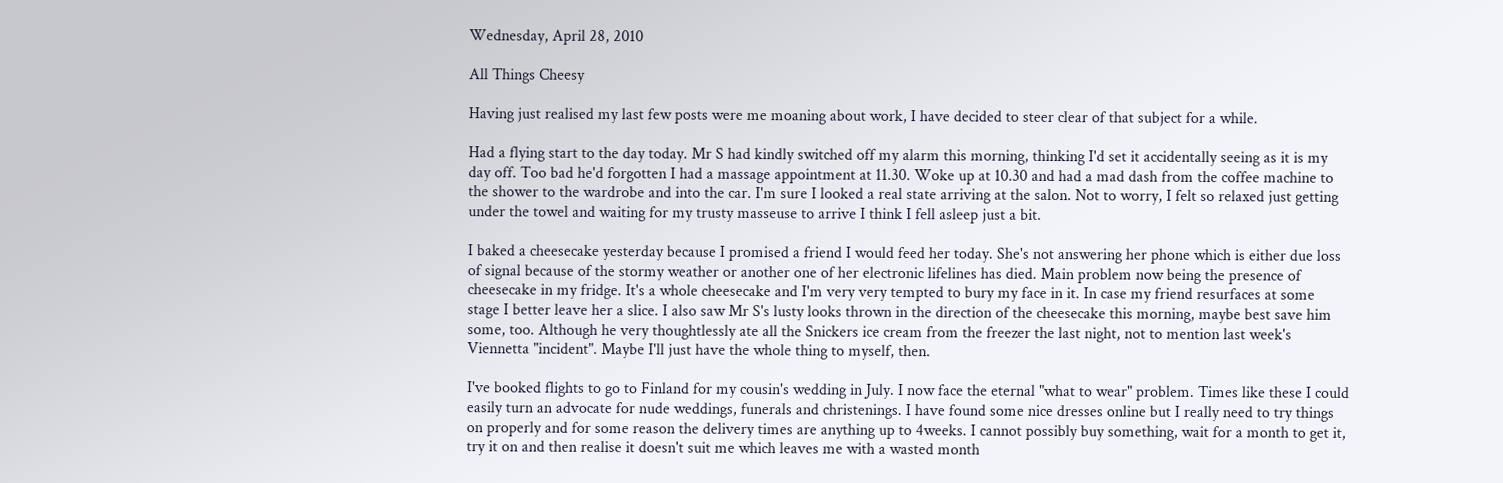Wednesday, April 28, 2010

All Things Cheesy

Having just realised my last few posts were me moaning about work, I have decided to steer clear of that subject for a while.

Had a flying start to the day today. Mr S had kindly switched off my alarm this morning, thinking I'd set it accidentally seeing as it is my day off. Too bad he'd forgotten I had a massage appointment at 11.30. Woke up at 10.30 and had a mad dash from the coffee machine to the shower to the wardrobe and into the car. I'm sure I looked a real state arriving at the salon. Not to worry, I felt so relaxed just getting under the towel and waiting for my trusty masseuse to arrive I think I fell asleep just a bit.

I baked a cheesecake yesterday because I promised a friend I would feed her today. She's not answering her phone which is either due loss of signal because of the stormy weather or another one of her electronic lifelines has died. Main problem now being the presence of cheesecake in my fridge. It's a whole cheesecake and I'm very very tempted to bury my face in it. In case my friend resurfaces at some stage I better leave her a slice. I also saw Mr S's lusty looks thrown in the direction of the cheesecake this morning, maybe best save him some, too. Although he very thoughtlessly ate all the Snickers ice cream from the freezer the last night, not to mention last week's Viennetta "incident". Maybe I'll just have the whole thing to myself, then.

I've booked flights to go to Finland for my cousin's wedding in July. I now face the eternal "what to wear" problem. Times like these I could easily turn an advocate for nude weddings, funerals and christenings. I have found some nice dresses online but I really need to try things on properly and for some reason the delivery times are anything up to 4weeks. I cannot possibly buy something, wait for a month to get it, try it on and then realise it doesn't suit me which leaves me with a wasted month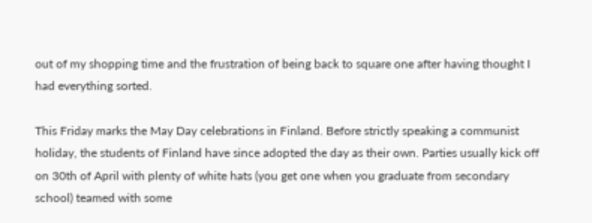out of my shopping time and the frustration of being back to square one after having thought I had everything sorted.

This Friday marks the May Day celebrations in Finland. Before strictly speaking a communist holiday, the students of Finland have since adopted the day as their own. Parties usually kick off on 30th of April with plenty of white hats (you get one when you graduate from secondary school) teamed with some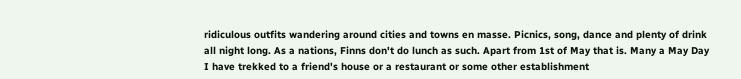ridiculous outfits wandering around cities and towns en masse. Picnics, song, dance and plenty of drink all night long. As a nations, Finns don't do lunch as such. Apart from 1st of May that is. Many a May Day I have trekked to a friend's house or a restaurant or some other establishment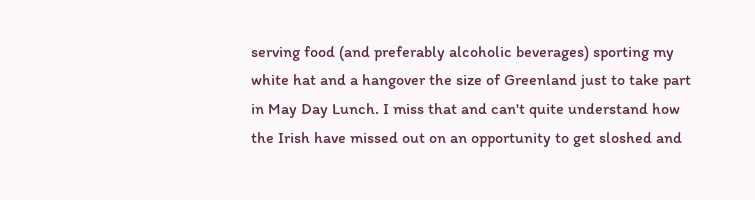serving food (and preferably alcoholic beverages) sporting my white hat and a hangover the size of Greenland just to take part in May Day Lunch. I miss that and can't quite understand how the Irish have missed out on an opportunity to get sloshed and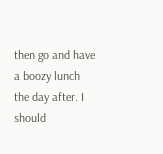then go and have a boozy lunch the day after. I should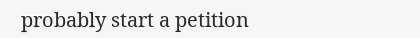probably start a petition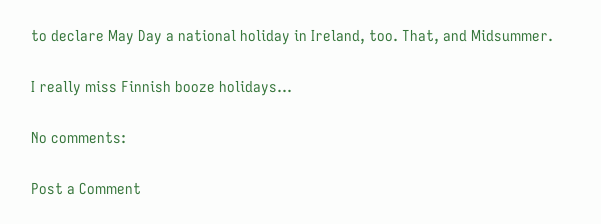to declare May Day a national holiday in Ireland, too. That, and Midsummer.

I really miss Finnish booze holidays...

No comments:

Post a Comment